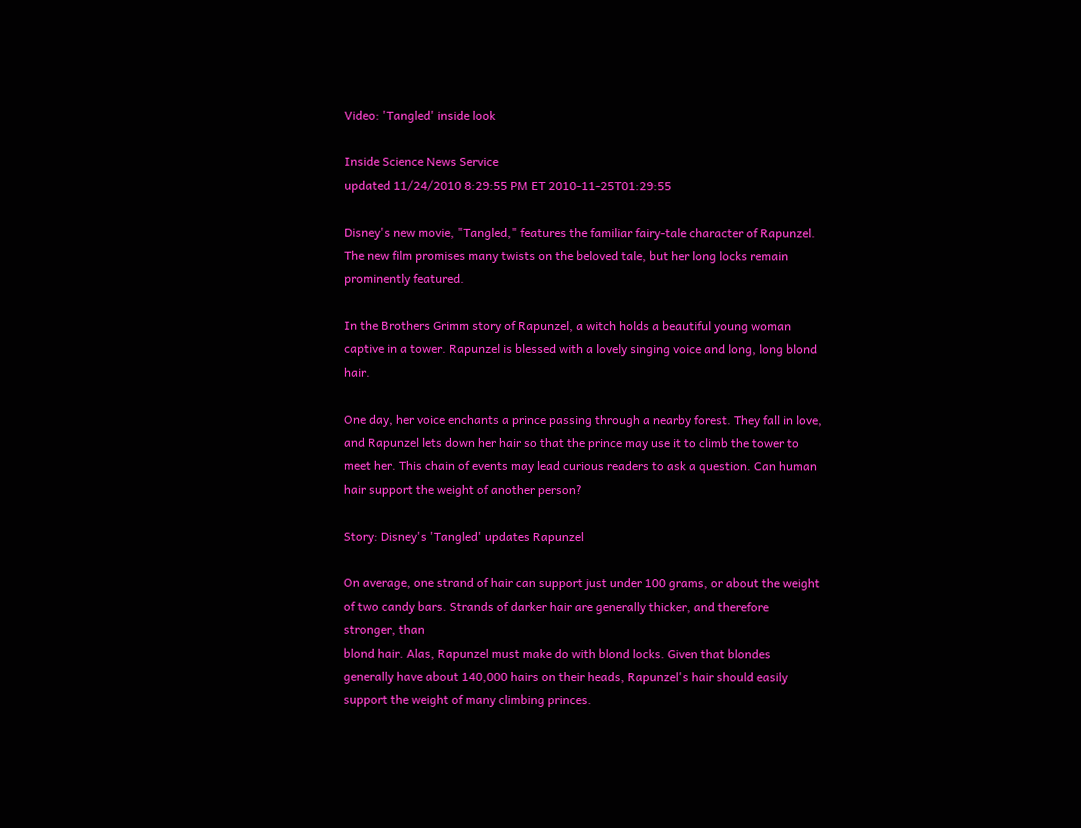Video: 'Tangled' inside look

Inside Science News Service
updated 11/24/2010 8:29:55 PM ET 2010-11-25T01:29:55

Disney's new movie, "Tangled," features the familiar fairy-tale character of Rapunzel. The new film promises many twists on the beloved tale, but her long locks remain prominently featured.

In the Brothers Grimm story of Rapunzel, a witch holds a beautiful young woman captive in a tower. Rapunzel is blessed with a lovely singing voice and long, long blond hair.

One day, her voice enchants a prince passing through a nearby forest. They fall in love,
and Rapunzel lets down her hair so that the prince may use it to climb the tower to meet her. This chain of events may lead curious readers to ask a question. Can human hair support the weight of another person?

Story: Disney's 'Tangled' updates Rapunzel

On average, one strand of hair can support just under 100 grams, or about the weight of two candy bars. Strands of darker hair are generally thicker, and therefore stronger, than
blond hair. Alas, Rapunzel must make do with blond locks. Given that blondes generally have about 140,000 hairs on their heads, Rapunzel's hair should easily support the weight of many climbing princes.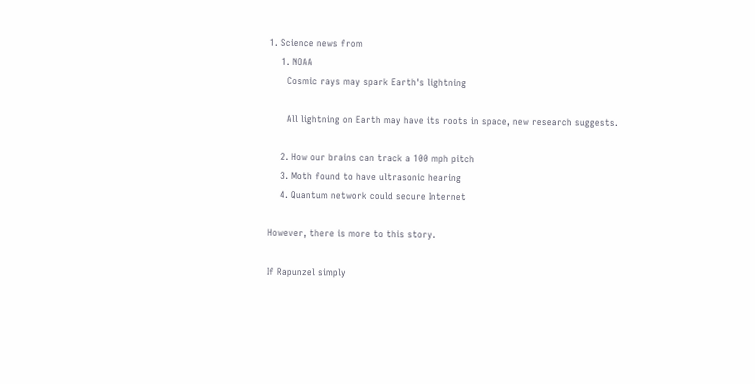1. Science news from
    1. NOAA
      Cosmic rays may spark Earth's lightning

      All lightning on Earth may have its roots in space, new research suggests.

    2. How our brains can track a 100 mph pitch
    3. Moth found to have ultrasonic hearing
    4. Quantum network could secure Internet

However, there is more to this story.

If Rapunzel simply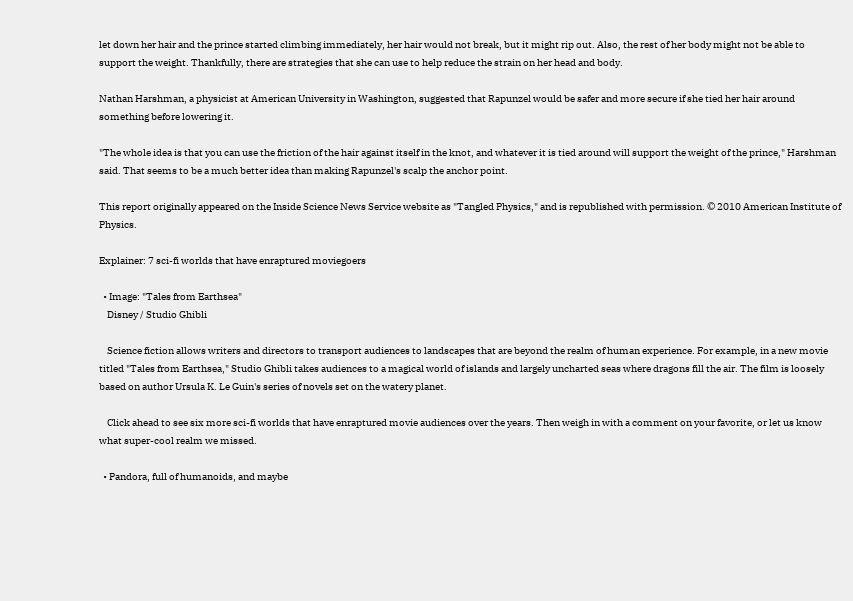let down her hair and the prince started climbing immediately, her hair would not break, but it might rip out. Also, the rest of her body might not be able to support the weight. Thankfully, there are strategies that she can use to help reduce the strain on her head and body.

Nathan Harshman, a physicist at American University in Washington, suggested that Rapunzel would be safer and more secure if she tied her hair around something before lowering it.

"The whole idea is that you can use the friction of the hair against itself in the knot, and whatever it is tied around will support the weight of the prince," Harshman said. That seems to be a much better idea than making Rapunzel's scalp the anchor point.

This report originally appeared on the Inside Science News Service website as "Tangled Physics," and is republished with permission. © 2010 American Institute of Physics.

Explainer: 7 sci-fi worlds that have enraptured moviegoers

  • Image: "Tales from Earthsea"
    Disney / Studio Ghibli

    Science fiction allows writers and directors to transport audiences to landscapes that are beyond the realm of human experience. For example, in a new movie titled "Tales from Earthsea," Studio Ghibli takes audiences to a magical world of islands and largely uncharted seas where dragons fill the air. The film is loosely based on author Ursula K. Le Guin's series of novels set on the watery planet.

    Click ahead to see six more sci-fi worlds that have enraptured movie audiences over the years. Then weigh in with a comment on your favorite, or let us know what super-cool realm we missed.

  • Pandora, full of humanoids, and maybe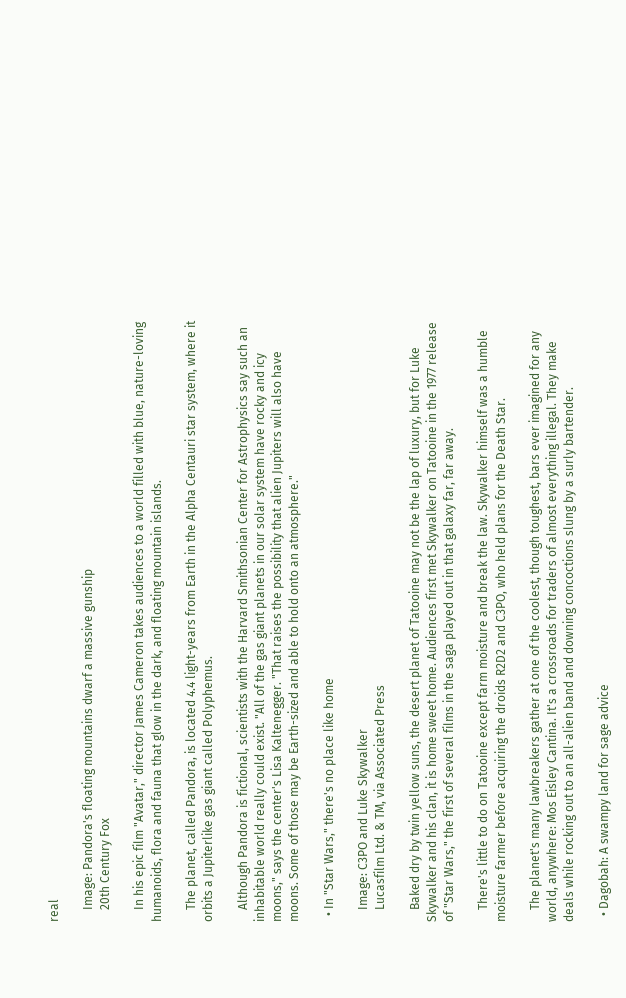real

    Image: Pandora's floating mountains dwarf a massive gunship
    20th Century Fox

    In his epic film "Avatar," director James Cameron takes audiences to a world filled with blue, nature-loving humanoids, flora and fauna that glow in the dark, and floating mountain islands.

    The planet, called Pandora, is located 4.4 light-years from Earth in the Alpha Centauri star system, where it orbits a Jupiterlike gas giant called Polyphemus.

    Although Pandora is fictional, scientists with the Harvard Smithsonian Center for Astrophysics say such an inhabitable world really could exist. "All of the gas giant planets in our solar system have rocky and icy moons," says the center's Lisa Kaltenegger. "That raises the possibility that alien Jupiters will also have moons. Some of those may be Earth-sized and able to hold onto an atmosphere."

  • In "Star Wars," there's no place like home

    Image: C3PO and Luke Skywalker
    Lucasfilm Ltd. & TM, via Associated Press

    Baked dry by twin yellow suns, the desert planet of Tatooine may not be the lap of luxury, but for Luke Skywalker and his clan, it is home sweet home. Audiences first met Skywalker on Tatooine in the 1977 release of "Star Wars," the first of several films in the saga played out in that galaxy far, far away.

    There's little to do on Tatooine except farm moisture and break the law. Skywalker himself was a humble moisture farmer before acquiring the droids R2D2 and C3PO, who held plans for the Death Star.

    The planet's many lawbreakers gather at one of the coolest, though toughest, bars ever imagined for any world, anywhere: Mos Eisley Cantina. It's a crossroads for traders of almost everything illegal. They make deals while rocking out to an all-alien band and downing concoctions slung by a surly bartender.

  • Dagobah: A swampy land for sage advice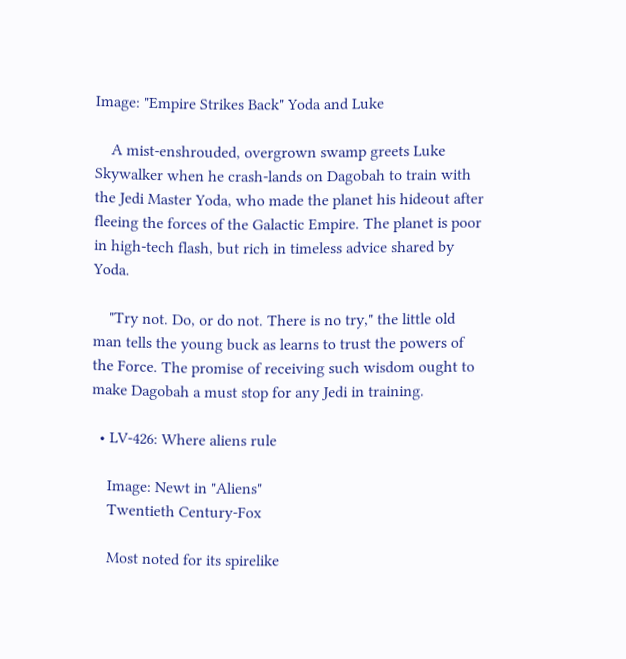Image: "Empire Strikes Back" Yoda and Luke

    A mist-enshrouded, overgrown swamp greets Luke Skywalker when he crash-lands on Dagobah to train with the Jedi Master Yoda, who made the planet his hideout after fleeing the forces of the Galactic Empire. The planet is poor in high-tech flash, but rich in timeless advice shared by Yoda.

    "Try not. Do, or do not. There is no try," the little old man tells the young buck as learns to trust the powers of the Force. The promise of receiving such wisdom ought to make Dagobah a must stop for any Jedi in training.

  • LV-426: Where aliens rule

    Image: Newt in "Aliens"
    Twentieth Century-Fox

    Most noted for its spirelike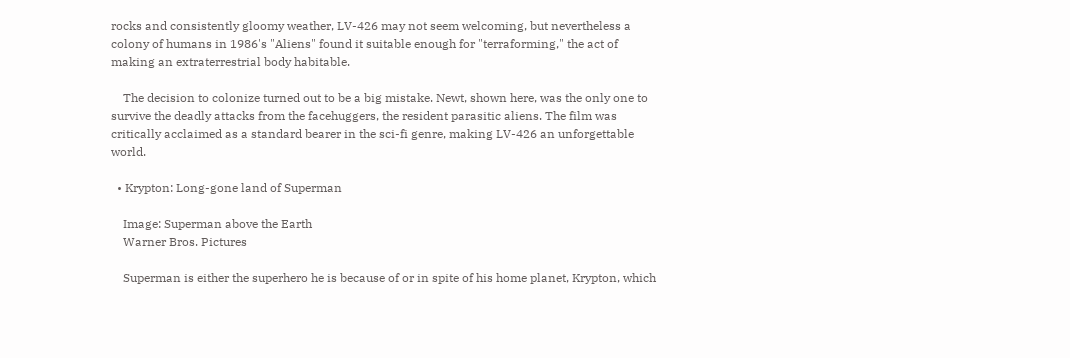rocks and consistently gloomy weather, LV-426 may not seem welcoming, but nevertheless a colony of humans in 1986's "Aliens" found it suitable enough for "terraforming," the act of making an extraterrestrial body habitable.

    The decision to colonize turned out to be a big mistake. Newt, shown here, was the only one to survive the deadly attacks from the facehuggers, the resident parasitic aliens. The film was critically acclaimed as a standard bearer in the sci-fi genre, making LV-426 an unforgettable world.

  • Krypton: Long-gone land of Superman

    Image: Superman above the Earth
    Warner Bros. Pictures

    Superman is either the superhero he is because of or in spite of his home planet, Krypton, which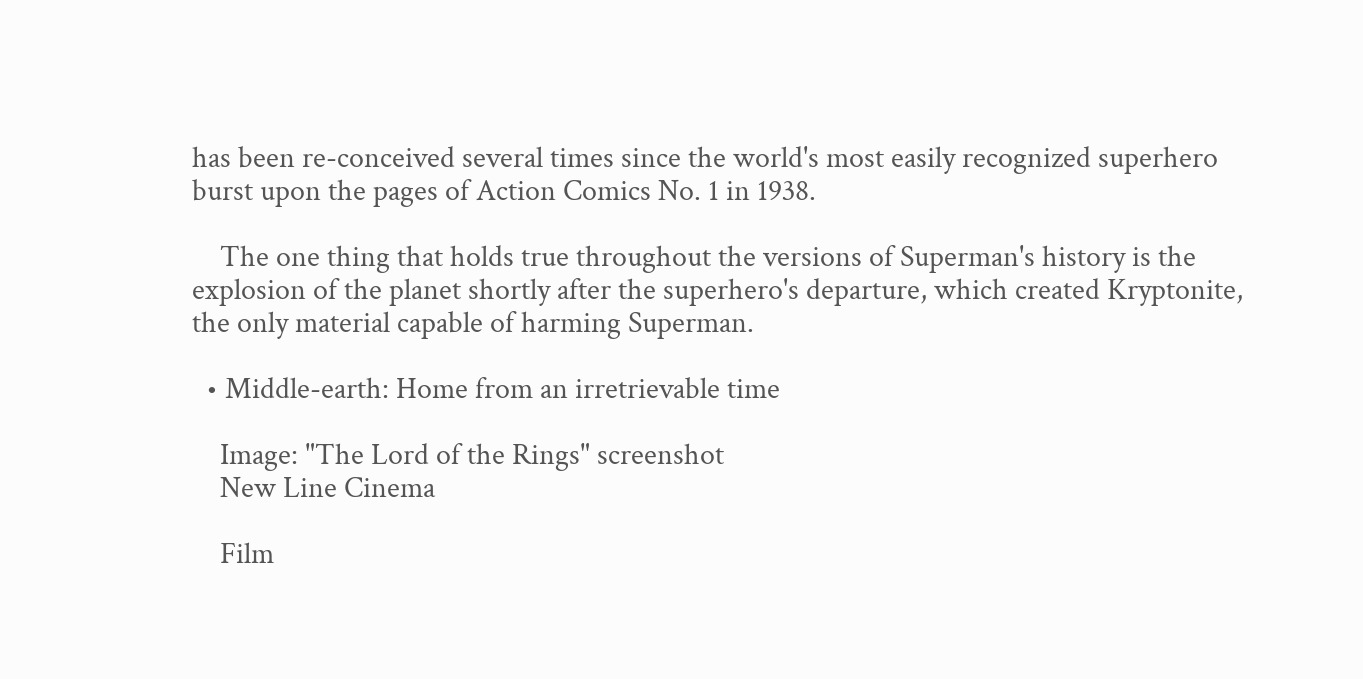has been re-conceived several times since the world's most easily recognized superhero burst upon the pages of Action Comics No. 1 in 1938.

    The one thing that holds true throughout the versions of Superman's history is the explosion of the planet shortly after the superhero's departure, which created Kryptonite, the only material capable of harming Superman.

  • Middle-earth: Home from an irretrievable time

    Image: "The Lord of the Rings" screenshot
    New Line Cinema

    Film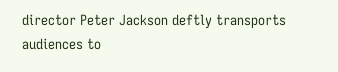director Peter Jackson deftly transports audiences to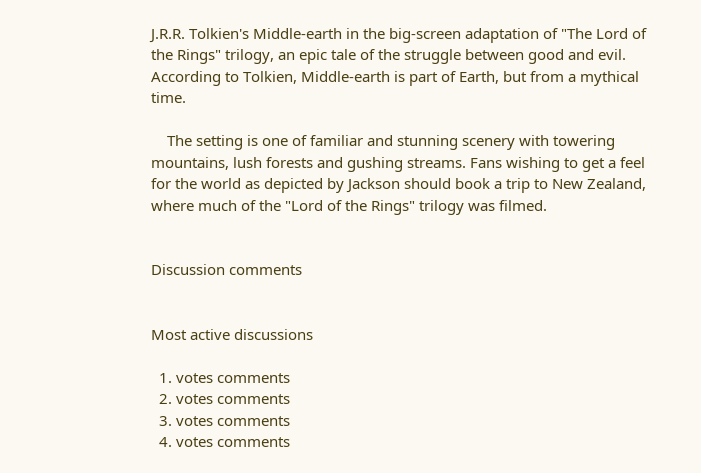J.R.R. Tolkien's Middle-earth in the big-screen adaptation of "The Lord of the Rings" trilogy, an epic tale of the struggle between good and evil. According to Tolkien, Middle-earth is part of Earth, but from a mythical time.

    The setting is one of familiar and stunning scenery with towering mountains, lush forests and gushing streams. Fans wishing to get a feel for the world as depicted by Jackson should book a trip to New Zealand, where much of the "Lord of the Rings" trilogy was filmed.


Discussion comments


Most active discussions

  1. votes comments
  2. votes comments
  3. votes comments
  4. votes comments